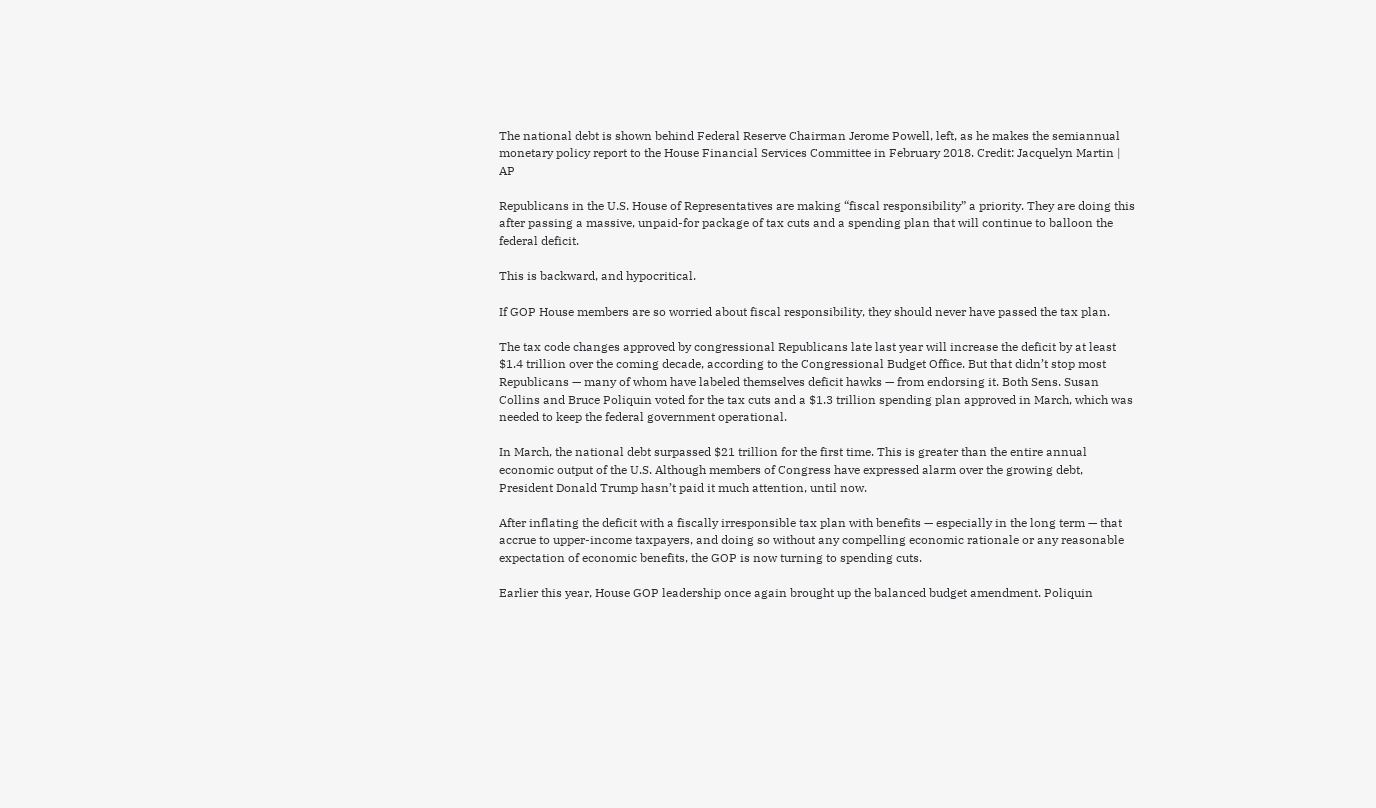The national debt is shown behind Federal Reserve Chairman Jerome Powell, left, as he makes the semiannual monetary policy report to the House Financial Services Committee in February 2018. Credit: Jacquelyn Martin | AP

Republicans in the U.S. House of Representatives are making “fiscal responsibility” a priority. They are doing this after passing a massive, unpaid-for package of tax cuts and a spending plan that will continue to balloon the federal deficit.

This is backward, and hypocritical.

If GOP House members are so worried about fiscal responsibility, they should never have passed the tax plan.

The tax code changes approved by congressional Republicans late last year will increase the deficit by at least $1.4 trillion over the coming decade, according to the Congressional Budget Office. But that didn’t stop most Republicans — many of whom have labeled themselves deficit hawks — from endorsing it. Both Sens. Susan Collins and Bruce Poliquin voted for the tax cuts and a $1.3 trillion spending plan approved in March, which was needed to keep the federal government operational.

In March, the national debt surpassed $21 trillion for the first time. This is greater than the entire annual economic output of the U.S. Although members of Congress have expressed alarm over the growing debt, President Donald Trump hasn’t paid it much attention, until now.

After inflating the deficit with a fiscally irresponsible tax plan with benefits — especially in the long term — that accrue to upper-income taxpayers, and doing so without any compelling economic rationale or any reasonable expectation of economic benefits, the GOP is now turning to spending cuts.

Earlier this year, House GOP leadership once again brought up the balanced budget amendment. Poliquin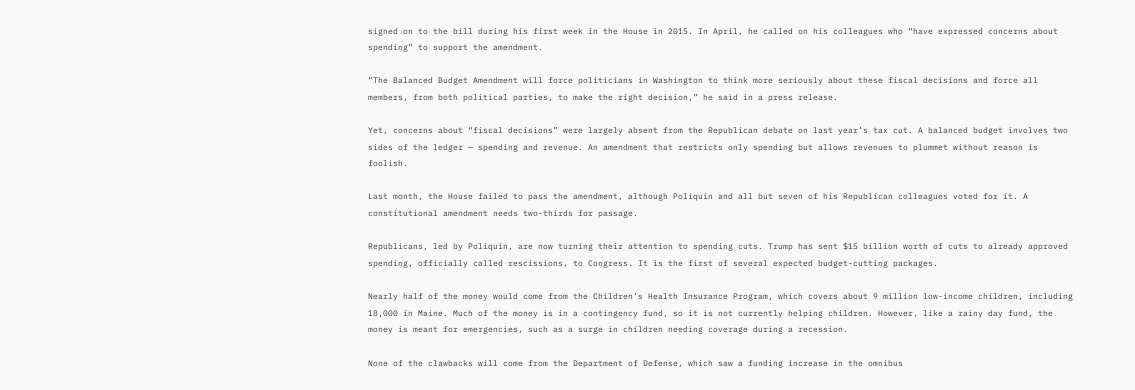signed on to the bill during his first week in the House in 2015. In April, he called on his colleagues who “have expressed concerns about spending” to support the amendment.

“The Balanced Budget Amendment will force politicians in Washington to think more seriously about these fiscal decisions and force all members, from both political parties, to make the right decision,” he said in a press release.

Yet, concerns about “fiscal decisions” were largely absent from the Republican debate on last year’s tax cut. A balanced budget involves two sides of the ledger — spending and revenue. An amendment that restricts only spending but allows revenues to plummet without reason is foolish.

Last month, the House failed to pass the amendment, although Poliquin and all but seven of his Republican colleagues voted for it. A constitutional amendment needs two-thirds for passage.

Republicans, led by Poliquin, are now turning their attention to spending cuts. Trump has sent $15 billion worth of cuts to already approved spending, officially called rescissions, to Congress. It is the first of several expected budget-cutting packages.

Nearly half of the money would come from the Children’s Health Insurance Program, which covers about 9 million low-income children, including 18,000 in Maine. Much of the money is in a contingency fund, so it is not currently helping children. However, like a rainy day fund, the money is meant for emergencies, such as a surge in children needing coverage during a recession.

None of the clawbacks will come from the Department of Defense, which saw a funding increase in the omnibus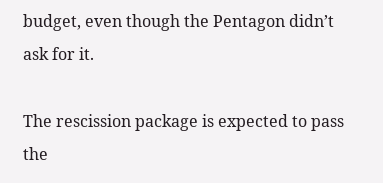budget, even though the Pentagon didn’t ask for it.

The rescission package is expected to pass the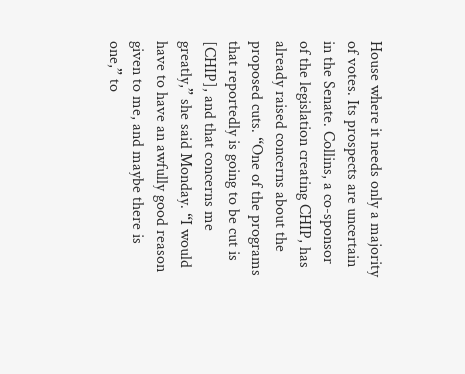House where it needs only a majority of votes. Its prospects are uncertain in the Senate. Collins, a co-sponsor of the legislation creating CHIP, has already raised concerns about the proposed cuts. “One of the programs that reportedly is going to be cut is [CHIP], and that concerns me greatly,” she said Monday. “I would have to have an awfully good reason given to me, and maybe there is one,” to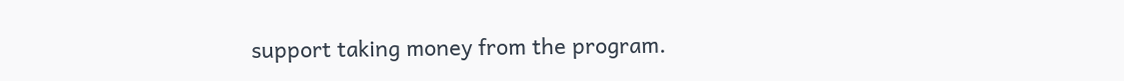support taking money from the program.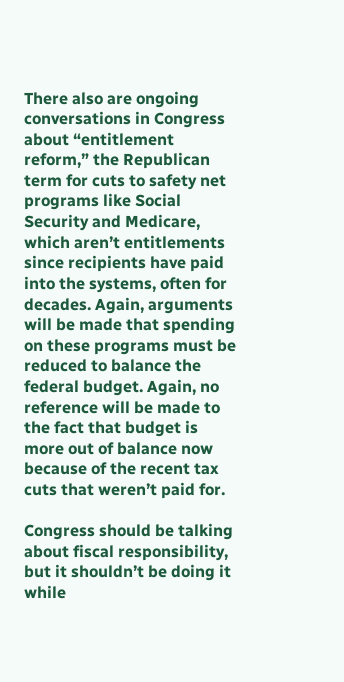There also are ongoing conversations in Congress about “entitlement reform,” the Republican term for cuts to safety net programs like Social Security and Medicare, which aren’t entitlements since recipients have paid into the systems, often for decades. Again, arguments will be made that spending on these programs must be reduced to balance the federal budget. Again, no reference will be made to the fact that budget is more out of balance now because of the recent tax cuts that weren’t paid for.

Congress should be talking about fiscal responsibility, but it shouldn’t be doing it while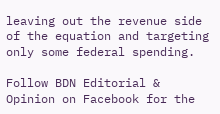leaving out the revenue side of the equation and targeting only some federal spending.

Follow BDN Editorial & Opinion on Facebook for the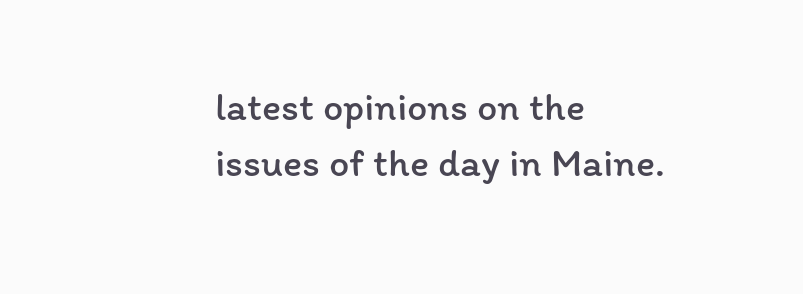latest opinions on the issues of the day in Maine.